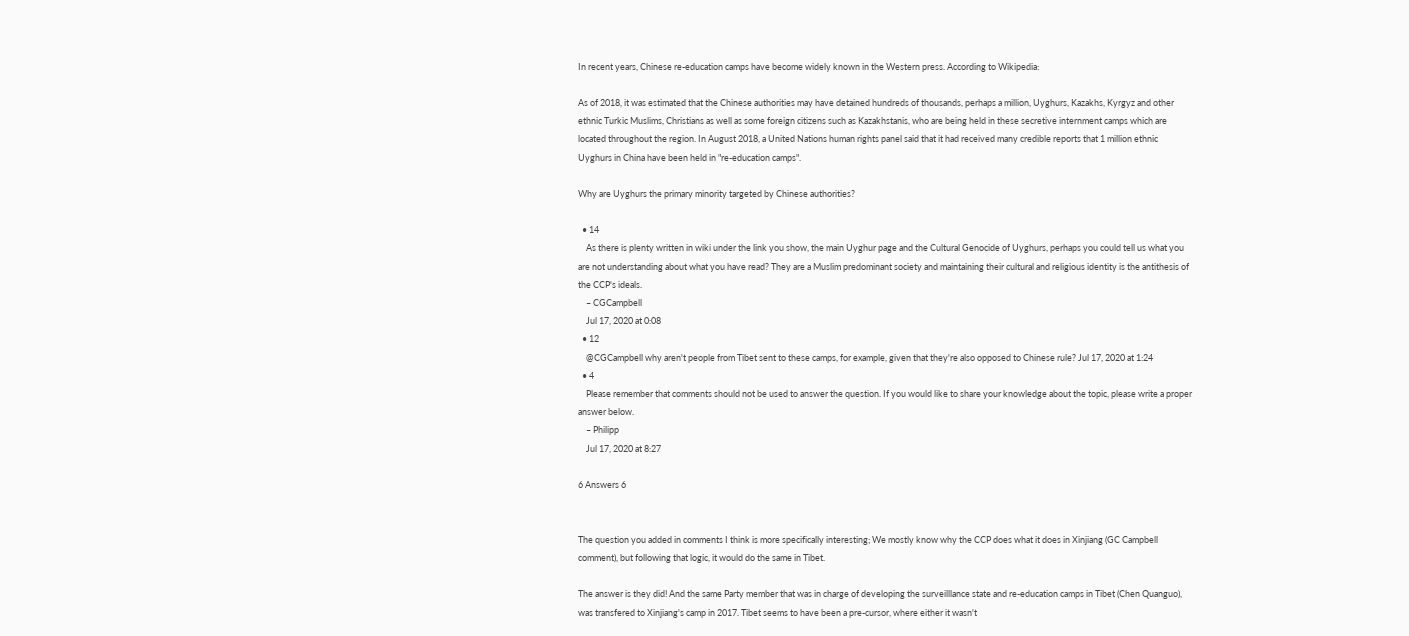In recent years, Chinese re-education camps have become widely known in the Western press. According to Wikipedia:

As of 2018, it was estimated that the Chinese authorities may have detained hundreds of thousands, perhaps a million, Uyghurs, Kazakhs, Kyrgyz and other ethnic Turkic Muslims, Christians as well as some foreign citizens such as Kazakhstanis, who are being held in these secretive internment camps which are located throughout the region. In August 2018, a United Nations human rights panel said that it had received many credible reports that 1 million ethnic Uyghurs in China have been held in "re-education camps".

Why are Uyghurs the primary minority targeted by Chinese authorities?

  • 14
    As there is plenty written in wiki under the link you show, the main Uyghur page and the Cultural Genocide of Uyghurs, perhaps you could tell us what you are not understanding about what you have read? They are a Muslim predominant society and maintaining their cultural and religious identity is the antithesis of the CCP's ideals.
    – CGCampbell
    Jul 17, 2020 at 0:08
  • 12
    @CGCampbell why aren't people from Tibet sent to these camps, for example, given that they're also opposed to Chinese rule? Jul 17, 2020 at 1:24
  • 4
    Please remember that comments should not be used to answer the question. If you would like to share your knowledge about the topic, please write a proper answer below.
    – Philipp
    Jul 17, 2020 at 8:27

6 Answers 6


The question you added in comments I think is more specifically interesting; We mostly know why the CCP does what it does in Xinjiang (GC Campbell comment), but following that logic, it would do the same in Tibet.

The answer is they did! And the same Party member that was in charge of developing the surveilllance state and re-education camps in Tibet (Chen Quanguo), was transfered to Xinjiang's camp in 2017. Tibet seems to have been a pre-cursor, where either it wasn't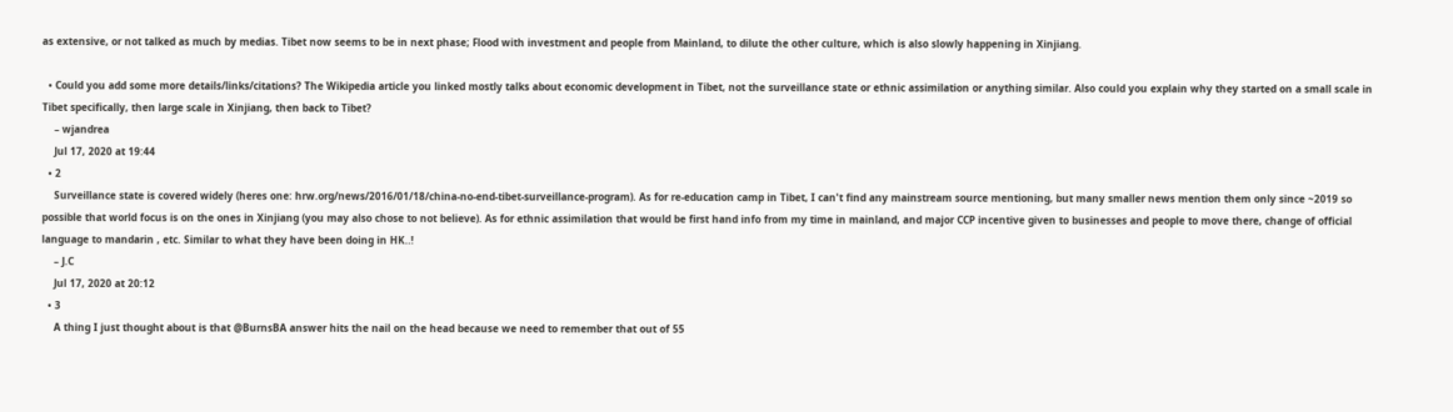as extensive, or not talked as much by medias. Tibet now seems to be in next phase; Flood with investment and people from Mainland, to dilute the other culture, which is also slowly happening in Xinjiang.

  • Could you add some more details/links/citations? The Wikipedia article you linked mostly talks about economic development in Tibet, not the surveillance state or ethnic assimilation or anything similar. Also could you explain why they started on a small scale in Tibet specifically, then large scale in Xinjiang, then back to Tibet?
    – wjandrea
    Jul 17, 2020 at 19:44
  • 2
    Surveillance state is covered widely (heres one: hrw.org/news/2016/01/18/china-no-end-tibet-surveillance-program). As for re-education camp in Tibet, I can't find any mainstream source mentioning, but many smaller news mention them only since ~2019 so possible that world focus is on the ones in Xinjiang (you may also chose to not believe). As for ethnic assimilation that would be first hand info from my time in mainland, and major CCP incentive given to businesses and people to move there, change of official language to mandarin , etc. Similar to what they have been doing in HK..!
    – J.C
    Jul 17, 2020 at 20:12
  • 3
    A thing I just thought about is that @BurnsBA answer hits the nail on the head because we need to remember that out of 55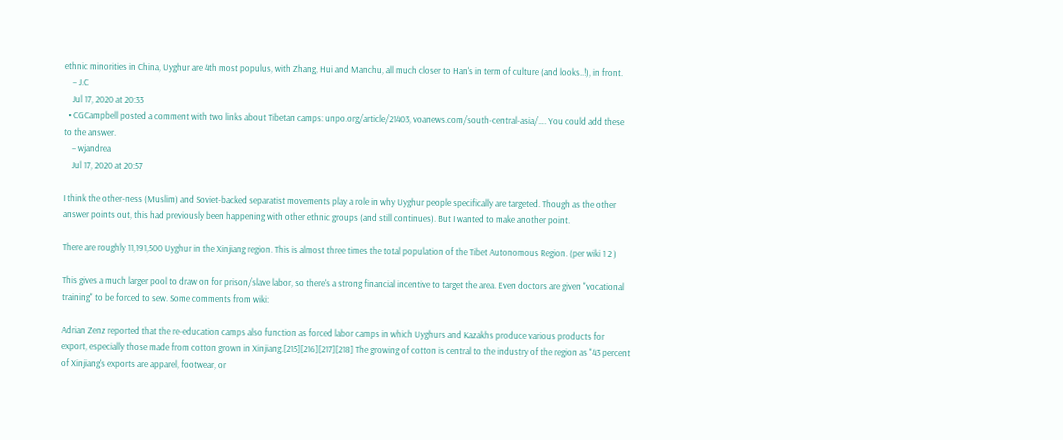ethnic minorities in China, Uyghur are 4th most populus, with Zhang, Hui and Manchu, all much closer to Han's in term of culture (and looks..!), in front.
    – J.C
    Jul 17, 2020 at 20:33
  • CGCampbell posted a comment with two links about Tibetan camps: unpo.org/article/21403, voanews.com/south-central-asia/…. You could add these to the answer.
    – wjandrea
    Jul 17, 2020 at 20:57

I think the other-ness (Muslim) and Soviet-backed separatist movements play a role in why Uyghur people specifically are targeted. Though as the other answer points out, this had previously been happening with other ethnic groups (and still continues). But I wanted to make another point.

There are roughly 11,191,500 Uyghur in the Xinjiang region. This is almost three times the total population of the Tibet Autonomous Region. (per wiki 1 2 )

This gives a much larger pool to draw on for prison/slave labor, so there's a strong financial incentive to target the area. Even doctors are given "vocational training" to be forced to sew. Some comments from wiki:

Adrian Zenz reported that the re-education camps also function as forced labor camps in which Uyghurs and Kazakhs produce various products for export, especially those made from cotton grown in Xinjiang.[215][216][217][218] The growing of cotton is central to the industry of the region as "43 percent of Xinjiang's exports are apparel, footwear, or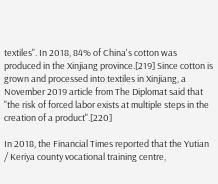textiles". In 2018, 84% of China's cotton was produced in the Xinjiang province.[219] Since cotton is grown and processed into textiles in Xinjiang, a November 2019 article from The Diplomat said that "the risk of forced labor exists at multiple steps in the creation of a product".[220]

In 2018, the Financial Times reported that the Yutian / Keriya county vocational training centre,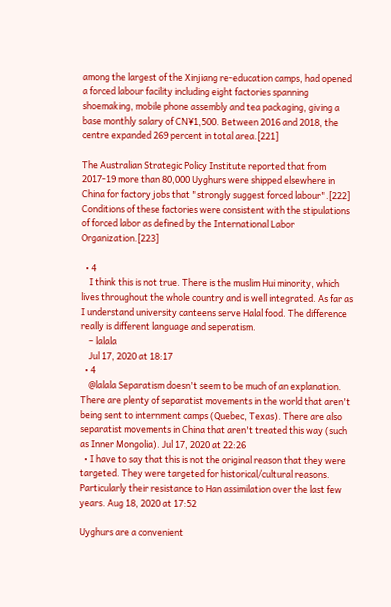among the largest of the Xinjiang re-education camps, had opened a forced labour facility including eight factories spanning shoemaking, mobile phone assembly and tea packaging, giving a base monthly salary of CN¥1,500. Between 2016 and 2018, the centre expanded 269 percent in total area.[221]

The Australian Strategic Policy Institute reported that from 2017-19 more than 80,000 Uyghurs were shipped elsewhere in China for factory jobs that "strongly suggest forced labour".[222] Conditions of these factories were consistent with the stipulations of forced labor as defined by the International Labor Organization.[223]

  • 4
    I think this is not true. There is the muslim Hui minority, which lives throughout the whole country and is well integrated. As far as I understand university canteens serve Halal food. The difference really is different language and seperatism.
    – lalala
    Jul 17, 2020 at 18:17
  • 4
    @lalala Separatism doesn't seem to be much of an explanation. There are plenty of separatist movements in the world that aren't being sent to internment camps (Quebec, Texas). There are also separatist movements in China that aren't treated this way (such as Inner Mongolia). Jul 17, 2020 at 22:26
  • I have to say that this is not the original reason that they were targeted. They were targeted for historical/cultural reasons. Particularly their resistance to Han assimilation over the last few years. Aug 18, 2020 at 17:52

Uyghurs are a convenient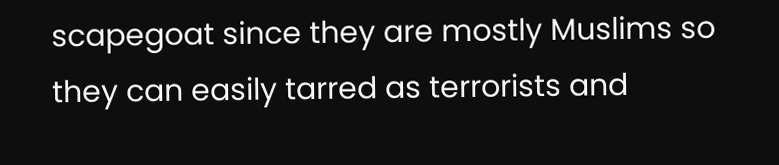scapegoat since they are mostly Muslims so they can easily tarred as terrorists and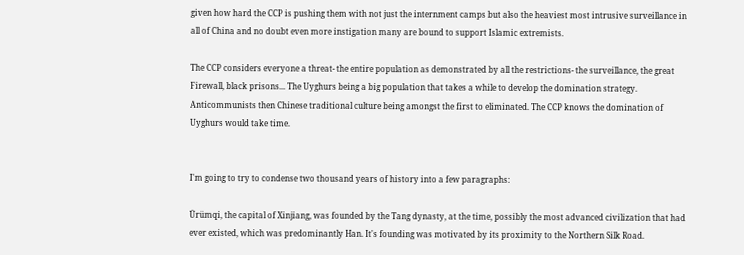given how hard the CCP is pushing them with not just the internment camps but also the heaviest most intrusive surveillance in all of China and no doubt even more instigation many are bound to support Islamic extremists.

The CCP considers everyone a threat- the entire population as demonstrated by all the restrictions- the surveillance, the great Firewall, black prisons... The Uyghurs being a big population that takes a while to develop the domination strategy. Anticommunists then Chinese traditional culture being amongst the first to eliminated. The CCP knows the domination of Uyghurs would take time.


I'm going to try to condense two thousand years of history into a few paragraphs:

Ürümqi, the capital of Xinjiang, was founded by the Tang dynasty, at the time, possibly the most advanced civilization that had ever existed, which was predominantly Han. It's founding was motivated by its proximity to the Northern Silk Road.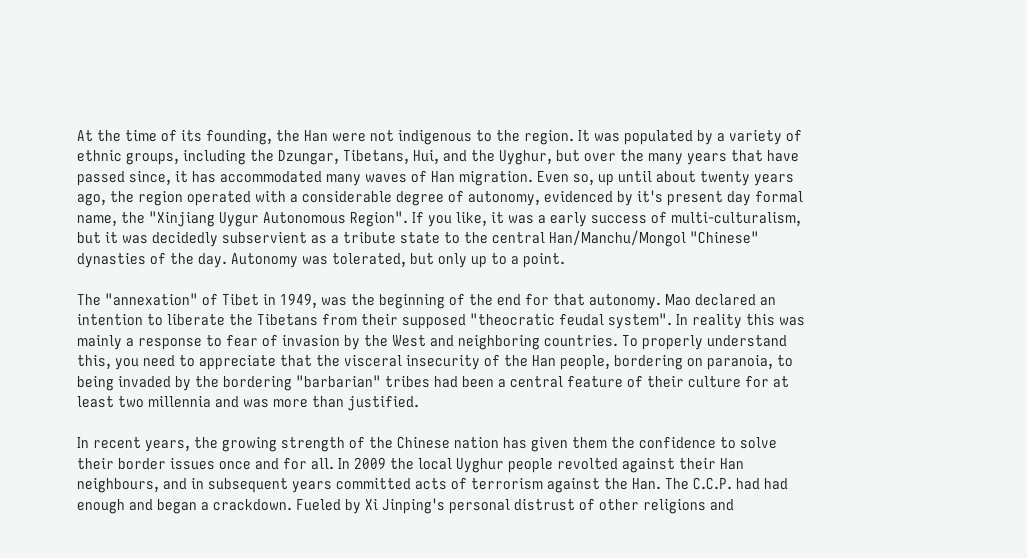At the time of its founding, the Han were not indigenous to the region. It was populated by a variety of ethnic groups, including the Dzungar, Tibetans, Hui, and the Uyghur, but over the many years that have passed since, it has accommodated many waves of Han migration. Even so, up until about twenty years ago, the region operated with a considerable degree of autonomy, evidenced by it's present day formal name, the "Xinjiang Uygur Autonomous Region". If you like, it was a early success of multi-culturalism, but it was decidedly subservient as a tribute state to the central Han/Manchu/Mongol "Chinese" dynasties of the day. Autonomy was tolerated, but only up to a point.

The "annexation" of Tibet in 1949, was the beginning of the end for that autonomy. Mao declared an intention to liberate the Tibetans from their supposed "theocratic feudal system". In reality this was mainly a response to fear of invasion by the West and neighboring countries. To properly understand this, you need to appreciate that the visceral insecurity of the Han people, bordering on paranoia, to being invaded by the bordering "barbarian" tribes had been a central feature of their culture for at least two millennia and was more than justified.

In recent years, the growing strength of the Chinese nation has given them the confidence to solve their border issues once and for all. In 2009 the local Uyghur people revolted against their Han neighbours, and in subsequent years committed acts of terrorism against the Han. The C.C.P. had had enough and began a crackdown. Fueled by Xi Jinping's personal distrust of other religions and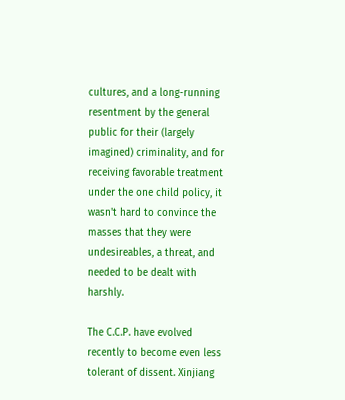cultures, and a long-running resentment by the general public for their (largely imagined) criminality, and for receiving favorable treatment under the one child policy, it wasn't hard to convince the masses that they were undesireables, a threat, and needed to be dealt with harshly.

The C.C.P. have evolved recently to become even less tolerant of dissent. Xinjiang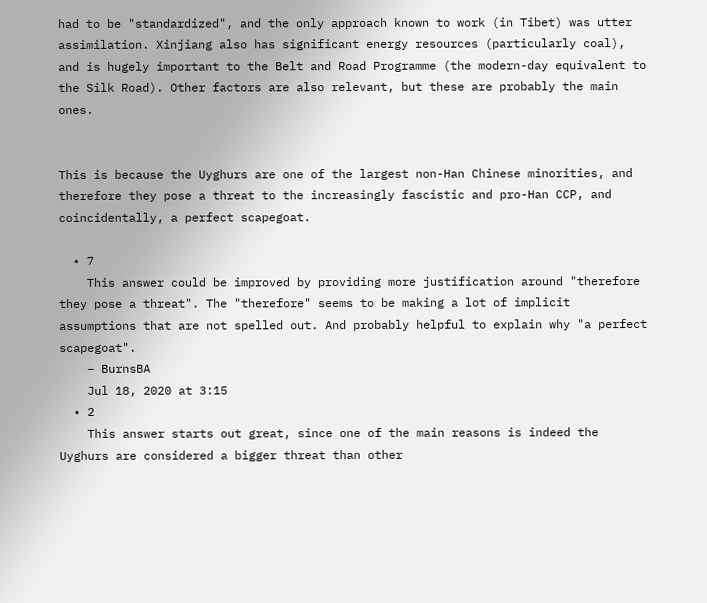had to be "standardized", and the only approach known to work (in Tibet) was utter assimilation. Xinjiang also has significant energy resources (particularly coal), and is hugely important to the Belt and Road Programme (the modern-day equivalent to the Silk Road). Other factors are also relevant, but these are probably the main ones.


This is because the Uyghurs are one of the largest non-Han Chinese minorities, and therefore they pose a threat to the increasingly fascistic and pro-Han CCP, and coincidentally, a perfect scapegoat.

  • 7
    This answer could be improved by providing more justification around "therefore they pose a threat". The "therefore" seems to be making a lot of implicit assumptions that are not spelled out. And probably helpful to explain why "a perfect scapegoat".
    – BurnsBA
    Jul 18, 2020 at 3:15
  • 2
    This answer starts out great, since one of the main reasons is indeed the Uyghurs are considered a bigger threat than other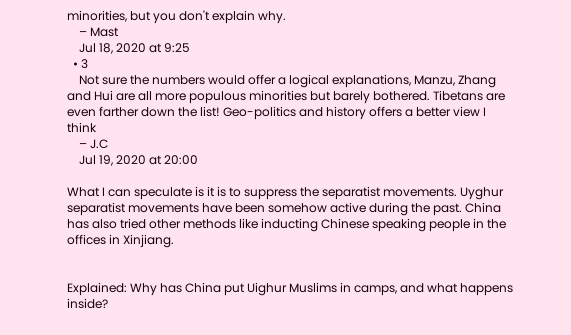minorities, but you don't explain why.
    – Mast
    Jul 18, 2020 at 9:25
  • 3
    Not sure the numbers would offer a logical explanations, Manzu, Zhang and Hui are all more populous minorities but barely bothered. Tibetans are even farther down the list! Geo-politics and history offers a better view I think
    – J.C
    Jul 19, 2020 at 20:00

What I can speculate is it is to suppress the separatist movements. Uyghur separatist movements have been somehow active during the past. China has also tried other methods like inducting Chinese speaking people in the offices in Xinjiang.


Explained: Why has China put Uighur Muslims in camps, and what happens inside?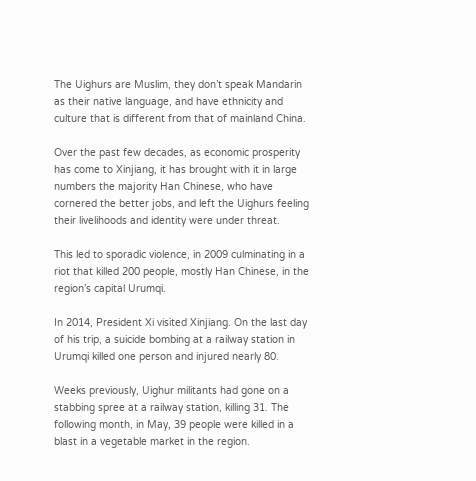The Uighurs are Muslim, they don’t speak Mandarin as their native language, and have ethnicity and culture that is different from that of mainland China.

Over the past few decades, as economic prosperity has come to Xinjiang, it has brought with it in large numbers the majority Han Chinese, who have cornered the better jobs, and left the Uighurs feeling their livelihoods and identity were under threat.

This led to sporadic violence, in 2009 culminating in a riot that killed 200 people, mostly Han Chinese, in the region’s capital Urumqi.

In 2014, President Xi visited Xinjiang. On the last day of his trip, a suicide bombing at a railway station in Urumqi killed one person and injured nearly 80.

Weeks previously, Uighur militants had gone on a stabbing spree at a railway station, killing 31. The following month, in May, 39 people were killed in a blast in a vegetable market in the region.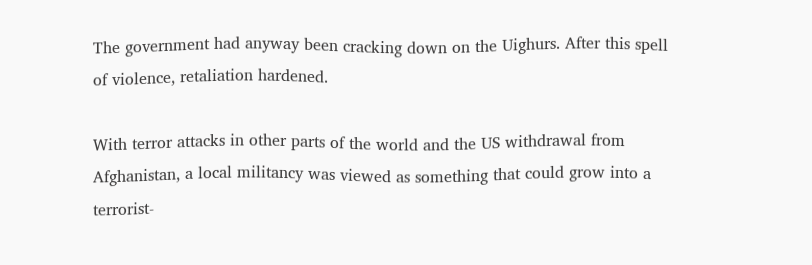The government had anyway been cracking down on the Uighurs. After this spell of violence, retaliation hardened.

With terror attacks in other parts of the world and the US withdrawal from Afghanistan, a local militancy was viewed as something that could grow into a terrorist-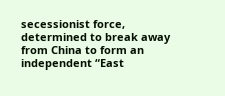secessionist force, determined to break away from China to form an independent “East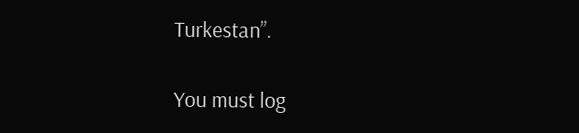Turkestan”.

You must log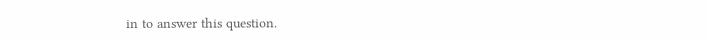in to answer this question.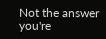Not the answer you're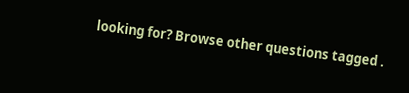looking for? Browse other questions tagged .